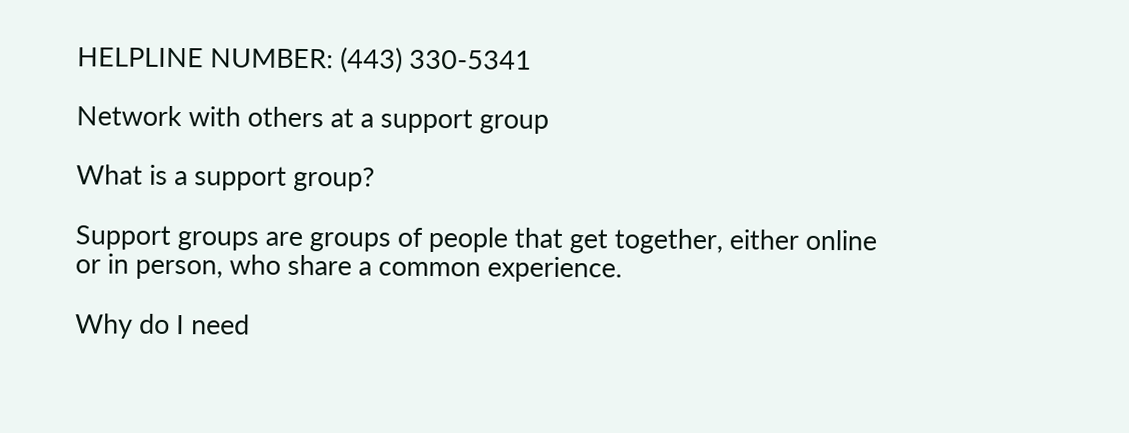HELPLINE NUMBER: (443) 330-5341

Network with others at a support group

What is a support group?

Support groups are groups of people that get together, either online or in person, who share a common experience.

Why do I need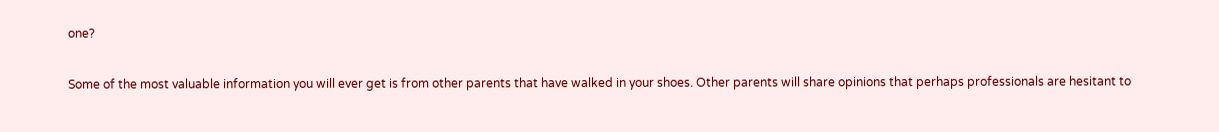one?

Some of the most valuable information you will ever get is from other parents that have walked in your shoes. Other parents will share opinions that perhaps professionals are hesitant to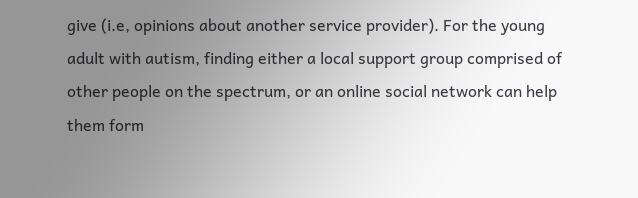give (i.e, opinions about another service provider). For the young adult with autism, finding either a local support group comprised of other people on the spectrum, or an online social network can help them form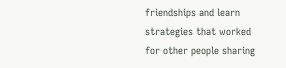friendships and learn strategies that worked for other people sharing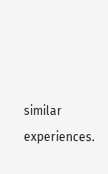similar experiences.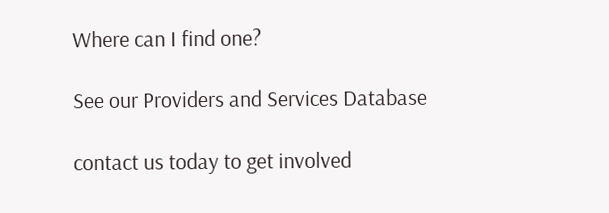Where can I find one?

See our Providers and Services Database

contact us today to get involved